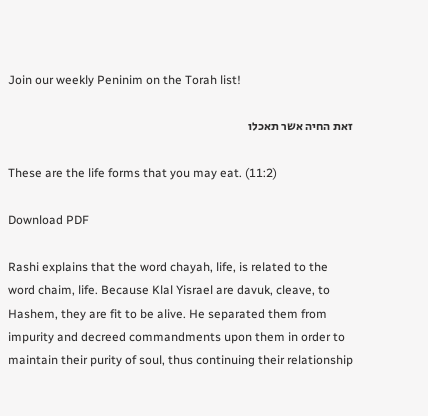Join our weekly Peninim on the Torah list!

זאת החיה אשר תאכלו

These are the life forms that you may eat. (11:2)

Download PDF

Rashi explains that the word chayah, life, is related to the word chaim, life. Because Klal Yisrael are davuk, cleave, to Hashem, they are fit to be alive. He separated them from impurity and decreed commandments upon them in order to maintain their purity of soul, thus continuing their relationship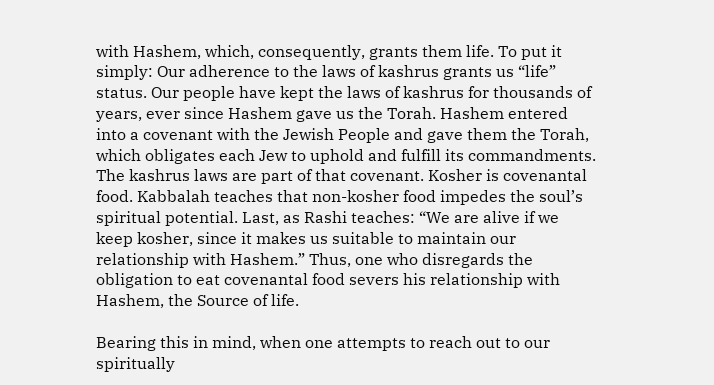with Hashem, which, consequently, grants them life. To put it simply: Our adherence to the laws of kashrus grants us “life” status. Our people have kept the laws of kashrus for thousands of years, ever since Hashem gave us the Torah. Hashem entered into a covenant with the Jewish People and gave them the Torah, which obligates each Jew to uphold and fulfill its commandments. The kashrus laws are part of that covenant. Kosher is covenantal food. Kabbalah teaches that non-kosher food impedes the soul’s spiritual potential. Last, as Rashi teaches: “We are alive if we keep kosher, since it makes us suitable to maintain our relationship with Hashem.” Thus, one who disregards the obligation to eat covenantal food severs his relationship with Hashem, the Source of life.

Bearing this in mind, when one attempts to reach out to our spiritually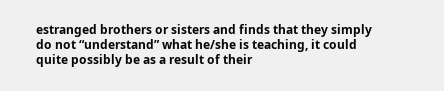estranged brothers or sisters and finds that they simply do not “understand” what he/she is teaching, it could quite possibly be as a result of their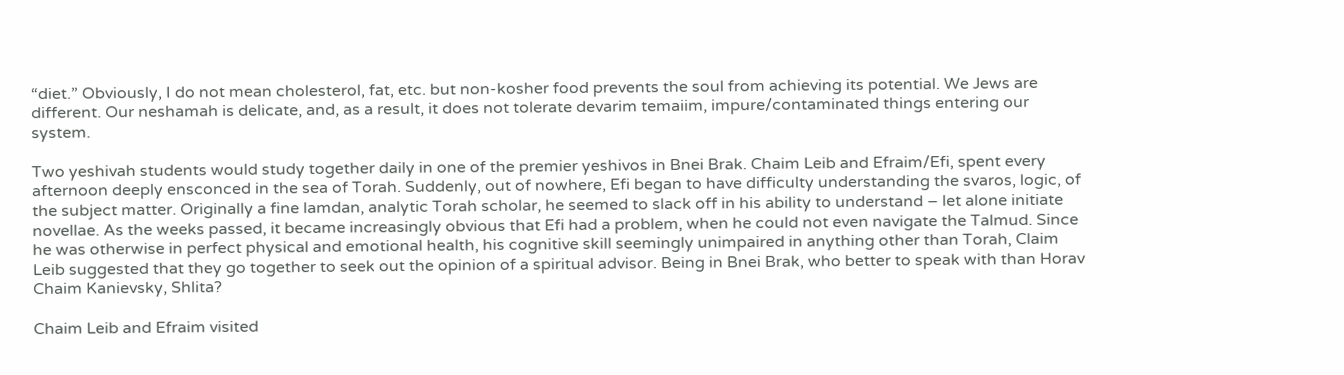“diet.” Obviously, I do not mean cholesterol, fat, etc. but non-kosher food prevents the soul from achieving its potential. We Jews are different. Our neshamah is delicate, and, as a result, it does not tolerate devarim temaiim, impure/contaminated things entering our system.

Two yeshivah students would study together daily in one of the premier yeshivos in Bnei Brak. Chaim Leib and Efraim/Efi, spent every afternoon deeply ensconced in the sea of Torah. Suddenly, out of nowhere, Efi began to have difficulty understanding the svaros, logic, of the subject matter. Originally a fine lamdan, analytic Torah scholar, he seemed to slack off in his ability to understand – let alone initiate novellae. As the weeks passed, it became increasingly obvious that Efi had a problem, when he could not even navigate the Talmud. Since he was otherwise in perfect physical and emotional health, his cognitive skill seemingly unimpaired in anything other than Torah, Claim Leib suggested that they go together to seek out the opinion of a spiritual advisor. Being in Bnei Brak, who better to speak with than Horav Chaim Kanievsky, Shlita?

Chaim Leib and Efraim visited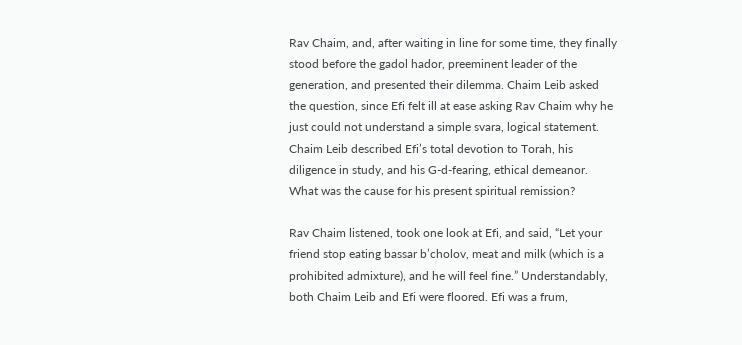Rav Chaim, and, after waiting in line for some time, they finally stood before the gadol hador, preeminent leader of the generation, and presented their dilemma. Chaim Leib asked the question, since Efi felt ill at ease asking Rav Chaim why he just could not understand a simple svara, logical statement. Chaim Leib described Efi’s total devotion to Torah, his diligence in study, and his G-d-fearing, ethical demeanor. What was the cause for his present spiritual remission?

Rav Chaim listened, took one look at Efi, and said, “Let your friend stop eating bassar b’cholov, meat and milk (which is a prohibited admixture), and he will feel fine.” Understandably, both Chaim Leib and Efi were floored. Efi was a frum,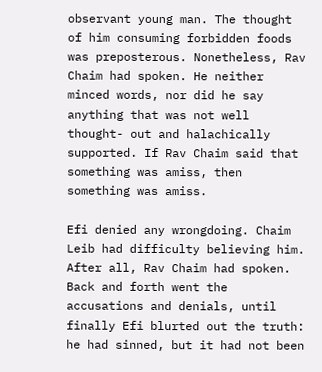observant young man. The thought of him consuming forbidden foods was preposterous. Nonetheless, Rav Chaim had spoken. He neither minced words, nor did he say anything that was not well thought- out and halachically supported. If Rav Chaim said that something was amiss, then something was amiss.

Efi denied any wrongdoing. Chaim Leib had difficulty believing him. After all, Rav Chaim had spoken.  Back and forth went the accusations and denials, until finally Efi blurted out the truth: he had sinned, but it had not been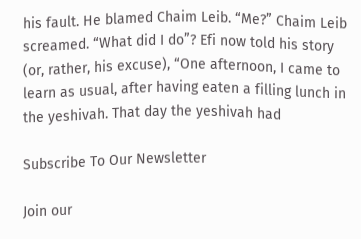his fault. He blamed Chaim Leib. “Me?” Chaim Leib screamed. “What did I do”? Efi now told his story (or, rather, his excuse), “One afternoon, I came to learn as usual, after having eaten a filling lunch in the yeshivah. That day the yeshivah had

Subscribe To Our Newsletter

Join our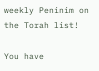weekly Peninim on the Torah list!

You have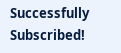Successfully Subscribed!